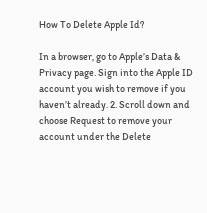How To Delete Apple Id?

In a browser, go to Apple’s Data & Privacy page. Sign into the Apple ID account you wish to remove if you haven’t already. 2. Scroll down and choose Request to remove your account under the Delete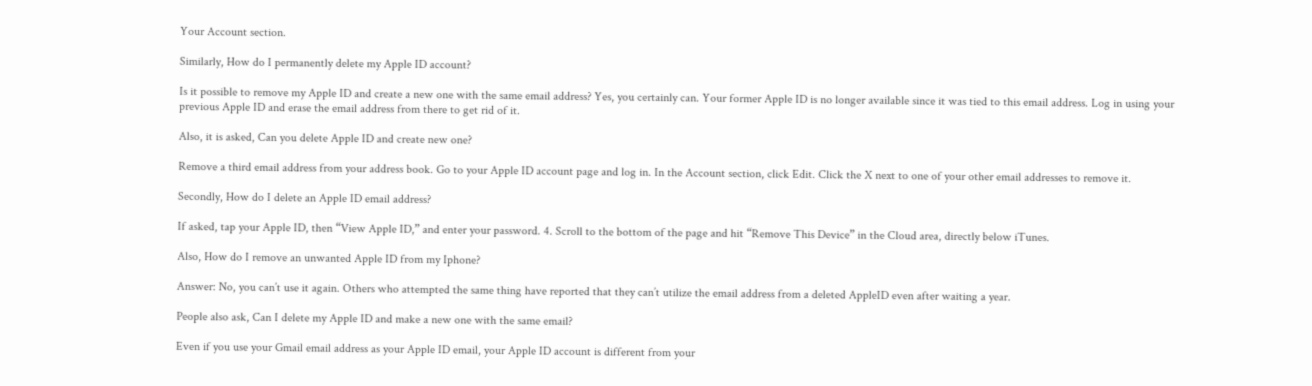Your Account section.

Similarly, How do I permanently delete my Apple ID account?

Is it possible to remove my Apple ID and create a new one with the same email address? Yes, you certainly can. Your former Apple ID is no longer available since it was tied to this email address. Log in using your previous Apple ID and erase the email address from there to get rid of it.

Also, it is asked, Can you delete Apple ID and create new one?

Remove a third email address from your address book. Go to your Apple ID account page and log in. In the Account section, click Edit. Click the X next to one of your other email addresses to remove it.

Secondly, How do I delete an Apple ID email address?

If asked, tap your Apple ID, then “View Apple ID,” and enter your password. 4. Scroll to the bottom of the page and hit “Remove This Device” in the Cloud area, directly below iTunes.

Also, How do I remove an unwanted Apple ID from my Iphone?

Answer: No, you can’t use it again. Others who attempted the same thing have reported that they can’t utilize the email address from a deleted AppleID even after waiting a year.

People also ask, Can I delete my Apple ID and make a new one with the same email?

Even if you use your Gmail email address as your Apple ID email, your Apple ID account is different from your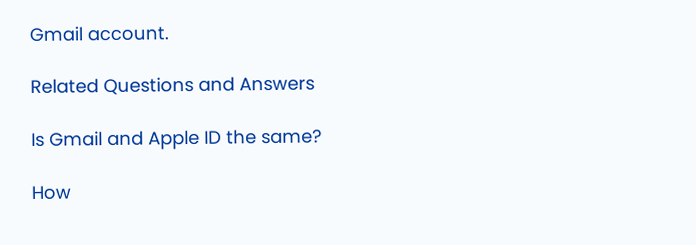Gmail account.

Related Questions and Answers

Is Gmail and Apple ID the same?

How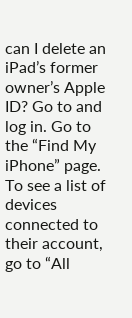can I delete an iPad’s former owner’s Apple ID? Go to and log in. Go to the “Find My iPhone” page. To see a list of devices connected to their account, go to “All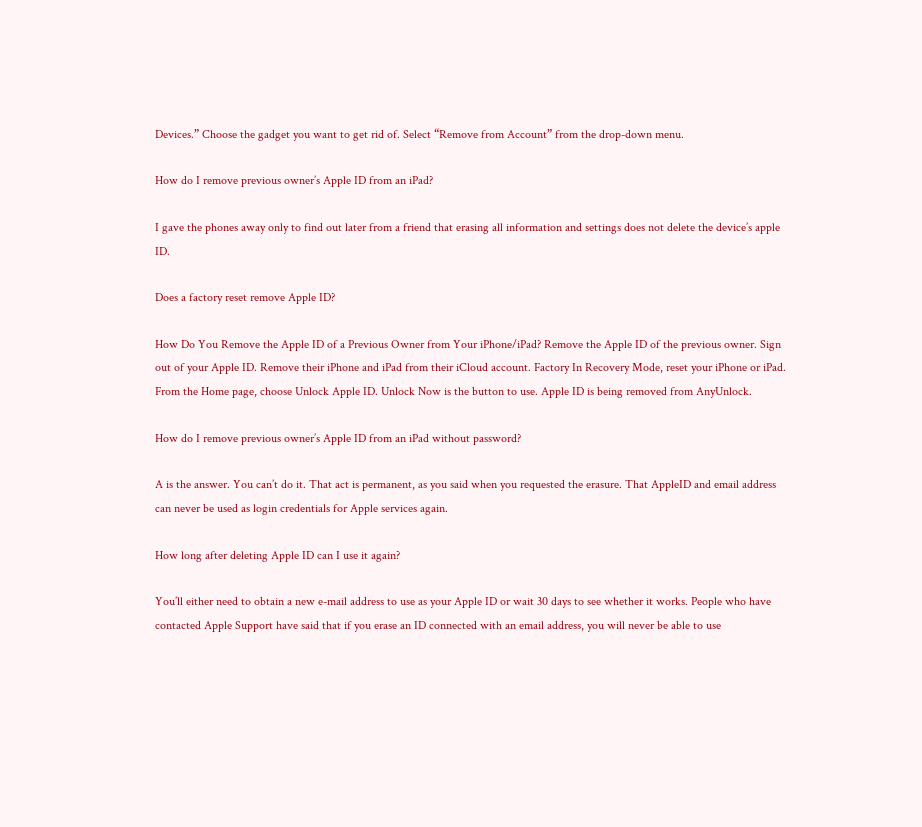Devices.” Choose the gadget you want to get rid of. Select “Remove from Account” from the drop-down menu.

How do I remove previous owner’s Apple ID from an iPad?

I gave the phones away only to find out later from a friend that erasing all information and settings does not delete the device’s apple ID.

Does a factory reset remove Apple ID?

How Do You Remove the Apple ID of a Previous Owner from Your iPhone/iPad? Remove the Apple ID of the previous owner. Sign out of your Apple ID. Remove their iPhone and iPad from their iCloud account. Factory In Recovery Mode, reset your iPhone or iPad. From the Home page, choose Unlock Apple ID. Unlock Now is the button to use. Apple ID is being removed from AnyUnlock.

How do I remove previous owner’s Apple ID from an iPad without password?

A is the answer. You can’t do it. That act is permanent, as you said when you requested the erasure. That AppleID and email address can never be used as login credentials for Apple services again.

How long after deleting Apple ID can I use it again?

You’ll either need to obtain a new e-mail address to use as your Apple ID or wait 30 days to see whether it works. People who have contacted Apple Support have said that if you erase an ID connected with an email address, you will never be able to use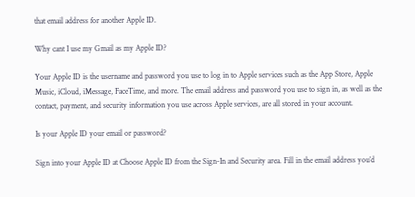that email address for another Apple ID.

Why cant I use my Gmail as my Apple ID?

Your Apple ID is the username and password you use to log in to Apple services such as the App Store, Apple Music, iCloud, iMessage, FaceTime, and more. The email address and password you use to sign in, as well as the contact, payment, and security information you use across Apple services, are all stored in your account.

Is your Apple ID your email or password?

Sign into your Apple ID at Choose Apple ID from the Sign-In and Security area. Fill in the email address you’d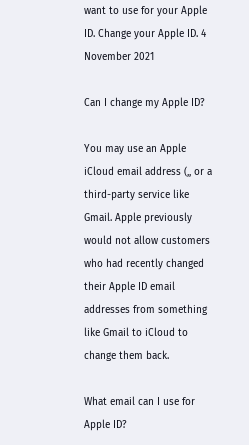want to use for your Apple ID. Change your Apple ID. 4 November 2021

Can I change my Apple ID?

You may use an Apple iCloud email address (,, or a third-party service like Gmail. Apple previously would not allow customers who had recently changed their Apple ID email addresses from something like Gmail to iCloud to change them back.

What email can I use for Apple ID?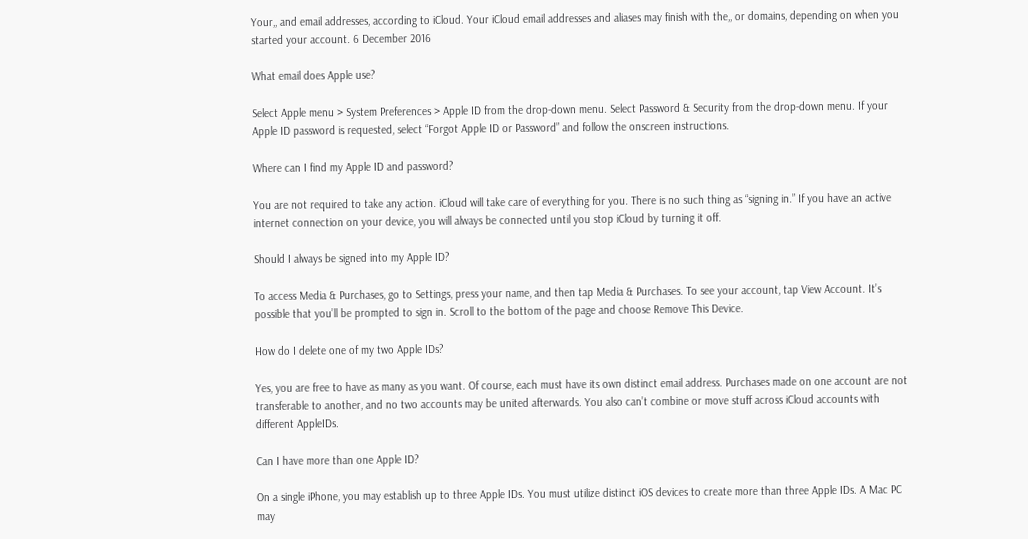Your,, and email addresses, according to iCloud. Your iCloud email addresses and aliases may finish with the,, or domains, depending on when you started your account. 6 December 2016

What email does Apple use?

Select Apple menu > System Preferences > Apple ID from the drop-down menu. Select Password & Security from the drop-down menu. If your Apple ID password is requested, select “Forgot Apple ID or Password” and follow the onscreen instructions.

Where can I find my Apple ID and password?

You are not required to take any action. iCloud will take care of everything for you. There is no such thing as “signing in.” If you have an active internet connection on your device, you will always be connected until you stop iCloud by turning it off.

Should I always be signed into my Apple ID?

To access Media & Purchases, go to Settings, press your name, and then tap Media & Purchases. To see your account, tap View Account. It’s possible that you’ll be prompted to sign in. Scroll to the bottom of the page and choose Remove This Device.

How do I delete one of my two Apple IDs?

Yes, you are free to have as many as you want. Of course, each must have its own distinct email address. Purchases made on one account are not transferable to another, and no two accounts may be united afterwards. You also can’t combine or move stuff across iCloud accounts with different AppleIDs.

Can I have more than one Apple ID?

On a single iPhone, you may establish up to three Apple IDs. You must utilize distinct iOS devices to create more than three Apple IDs. A Mac PC may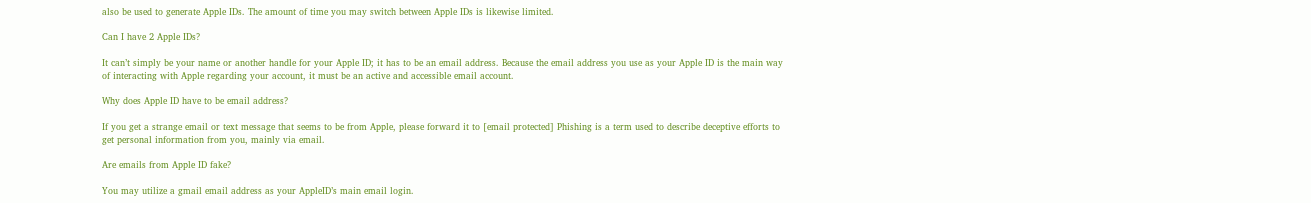also be used to generate Apple IDs. The amount of time you may switch between Apple IDs is likewise limited.

Can I have 2 Apple IDs?

It can’t simply be your name or another handle for your Apple ID; it has to be an email address. Because the email address you use as your Apple ID is the main way of interacting with Apple regarding your account, it must be an active and accessible email account.

Why does Apple ID have to be email address?

If you get a strange email or text message that seems to be from Apple, please forward it to [email protected] Phishing is a term used to describe deceptive efforts to get personal information from you, mainly via email.

Are emails from Apple ID fake?

You may utilize a gmail email address as your AppleID’s main email login.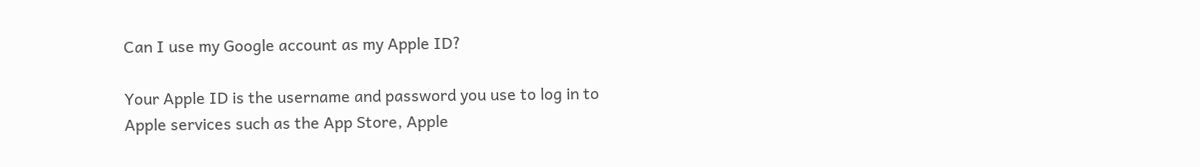Can I use my Google account as my Apple ID?

Your Apple ID is the username and password you use to log in to Apple services such as the App Store, Apple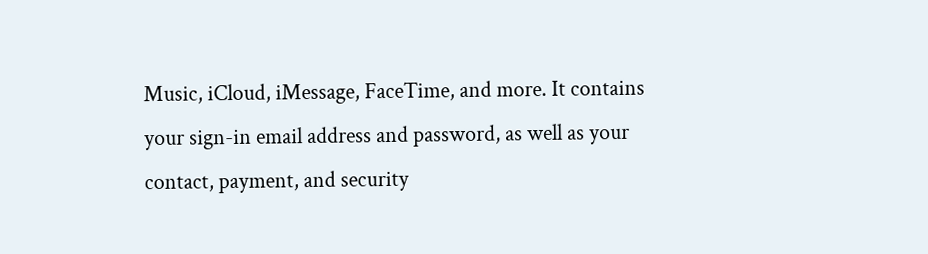Music, iCloud, iMessage, FaceTime, and more. It contains your sign-in email address and password, as well as your contact, payment, and security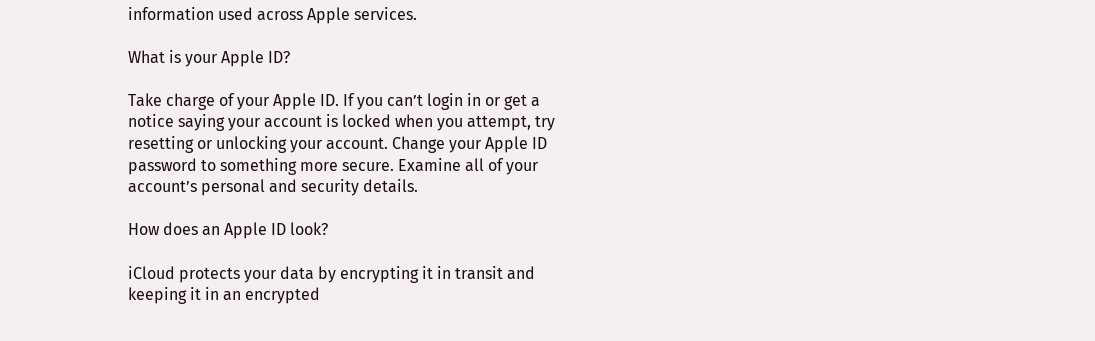information used across Apple services.

What is your Apple ID?

Take charge of your Apple ID. If you can’t login in or get a notice saying your account is locked when you attempt, try resetting or unlocking your account. Change your Apple ID password to something more secure. Examine all of your account’s personal and security details.

How does an Apple ID look?

iCloud protects your data by encrypting it in transit and keeping it in an encrypted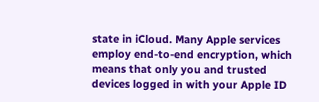state in iCloud. Many Apple services employ end-to-end encryption, which means that only you and trusted devices logged in with your Apple ID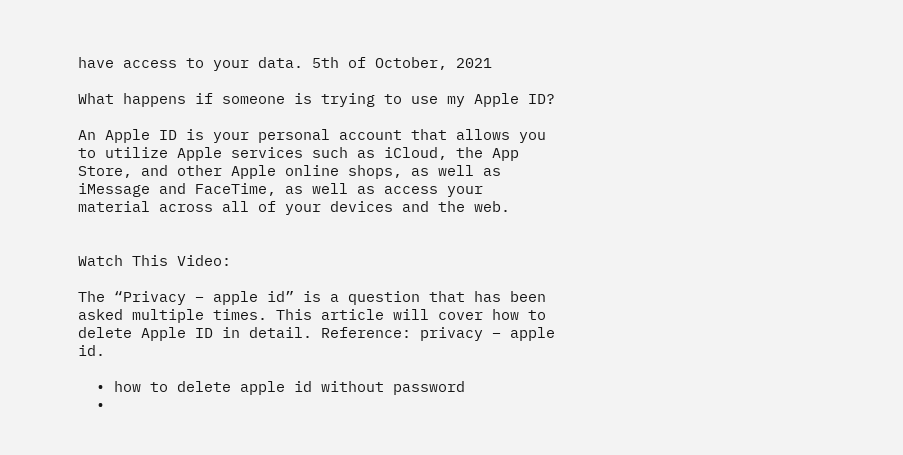have access to your data. 5th of October, 2021

What happens if someone is trying to use my Apple ID?

An Apple ID is your personal account that allows you to utilize Apple services such as iCloud, the App Store, and other Apple online shops, as well as iMessage and FaceTime, as well as access your material across all of your devices and the web.


Watch This Video:

The “Privacy – apple id” is a question that has been asked multiple times. This article will cover how to delete Apple ID in detail. Reference: privacy – apple id.

  • how to delete apple id without password
  •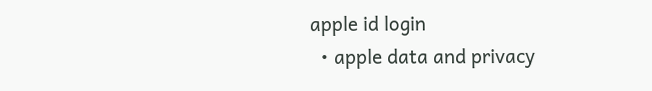apple id login
  • apple data and privacy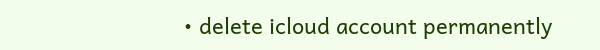• delete icloud account permanently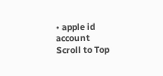• apple id account
Scroll to Top